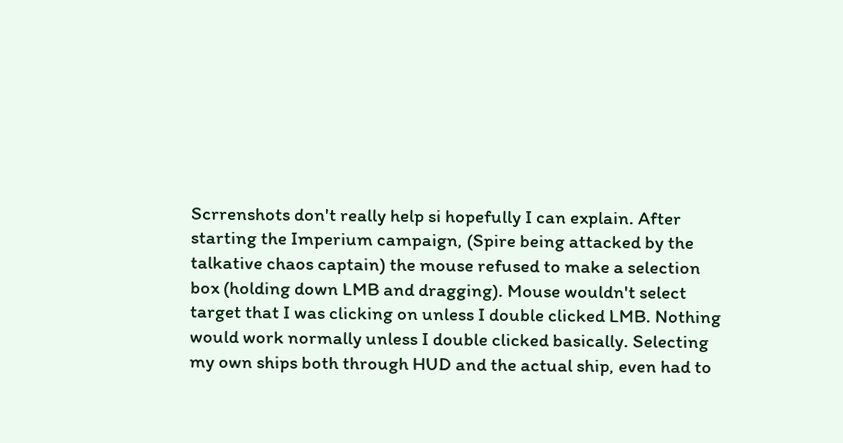Scrrenshots don't really help si hopefully I can explain. After starting the Imperium campaign, (Spire being attacked by the talkative chaos captain) the mouse refused to make a selection box (holding down LMB and dragging). Mouse wouldn't select target that I was clicking on unless I double clicked LMB. Nothing would work normally unless I double clicked basically. Selecting my own ships both through HUD and the actual ship, even had to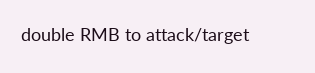double RMB to attack/target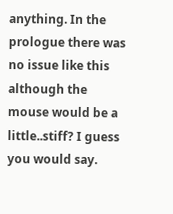anything. In the prologue there was no issue like this although the mouse would be a little..stiff? I guess you would say.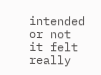intended or not it felt really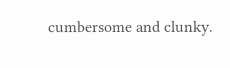cumbersome and clunky.